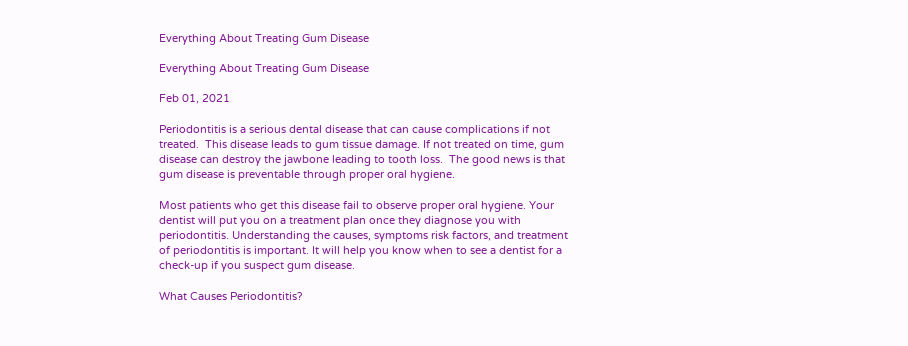Everything About Treating Gum Disease

Everything About Treating Gum Disease

Feb 01, 2021

Periodontitis is a serious dental disease that can cause complications if not treated.  This disease leads to gum tissue damage. If not treated on time, gum disease can destroy the jawbone leading to tooth loss.  The good news is that gum disease is preventable through proper oral hygiene.

Most patients who get this disease fail to observe proper oral hygiene. Your dentist will put you on a treatment plan once they diagnose you with periodontitis. Understanding the causes, symptoms risk factors, and treatment of periodontitis is important. It will help you know when to see a dentist for a check-up if you suspect gum disease.

What Causes Periodontitis?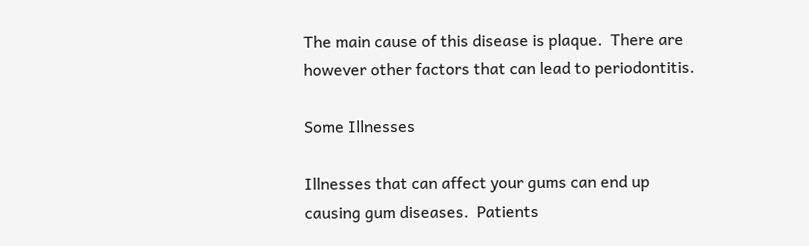The main cause of this disease is plaque.  There are however other factors that can lead to periodontitis.

Some Illnesses

Illnesses that can affect your gums can end up causing gum diseases.  Patients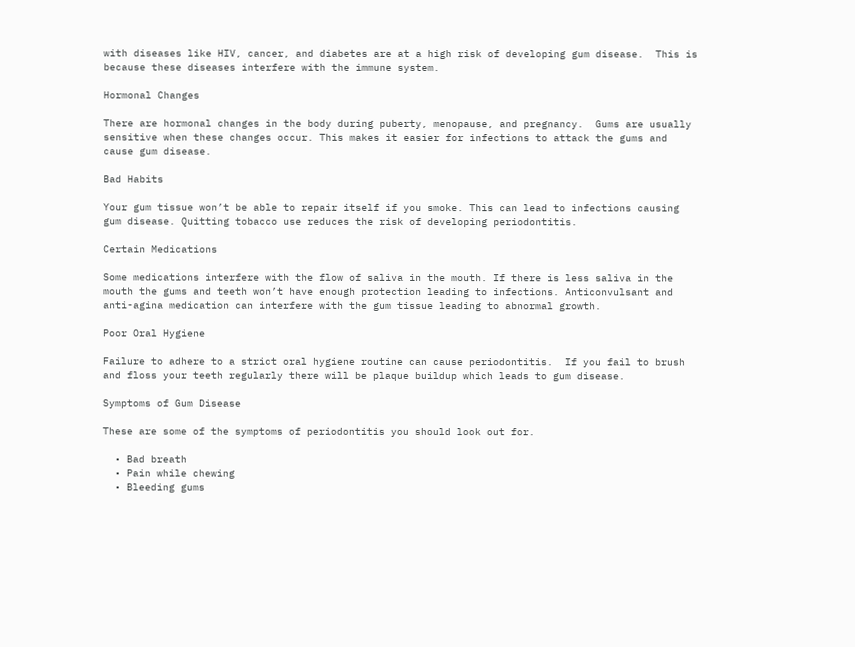with diseases like HIV, cancer, and diabetes are at a high risk of developing gum disease.  This is because these diseases interfere with the immune system.

Hormonal Changes

There are hormonal changes in the body during puberty, menopause, and pregnancy.  Gums are usually sensitive when these changes occur. This makes it easier for infections to attack the gums and cause gum disease.

Bad Habits

Your gum tissue won’t be able to repair itself if you smoke. This can lead to infections causing gum disease. Quitting tobacco use reduces the risk of developing periodontitis.

Certain Medications

Some medications interfere with the flow of saliva in the mouth. If there is less saliva in the mouth the gums and teeth won’t have enough protection leading to infections. Anticonvulsant and anti-agina medication can interfere with the gum tissue leading to abnormal growth.

Poor Oral Hygiene

Failure to adhere to a strict oral hygiene routine can cause periodontitis.  If you fail to brush and floss your teeth regularly there will be plaque buildup which leads to gum disease.

Symptoms of Gum Disease

These are some of the symptoms of periodontitis you should look out for.

  • Bad breath
  • Pain while chewing
  • Bleeding gums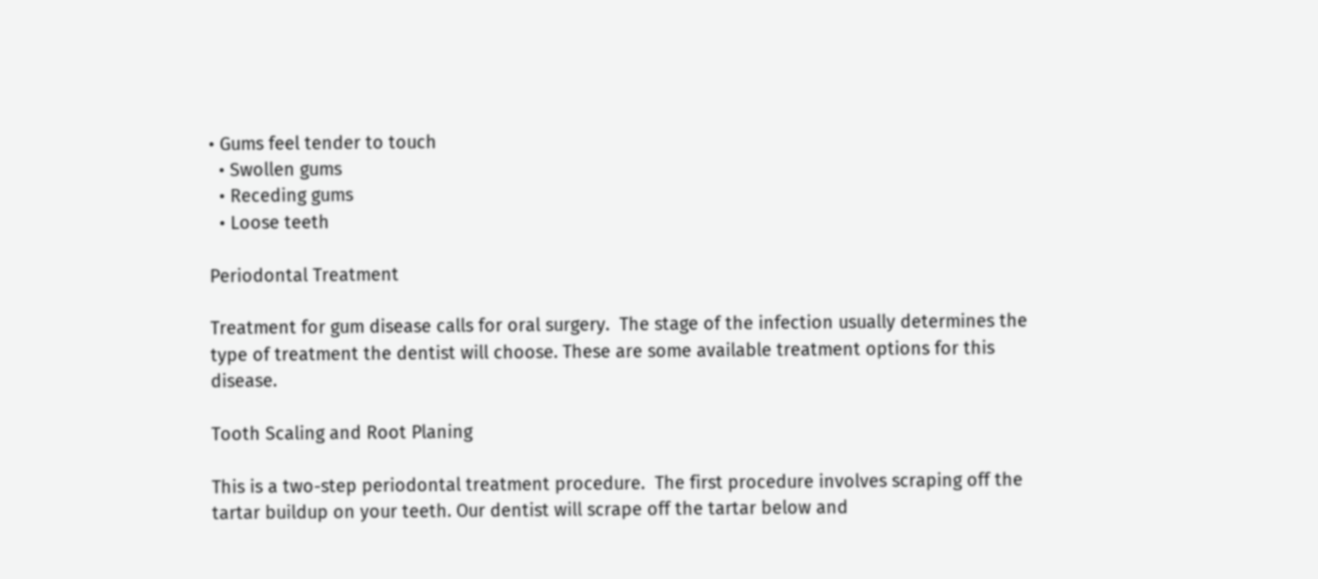• Gums feel tender to touch
  • Swollen gums
  • Receding gums
  • Loose teeth

Periodontal Treatment

Treatment for gum disease calls for oral surgery.  The stage of the infection usually determines the type of treatment the dentist will choose. These are some available treatment options for this disease.

Tooth Scaling and Root Planing

This is a two-step periodontal treatment procedure.  The first procedure involves scraping off the tartar buildup on your teeth. Our dentist will scrape off the tartar below and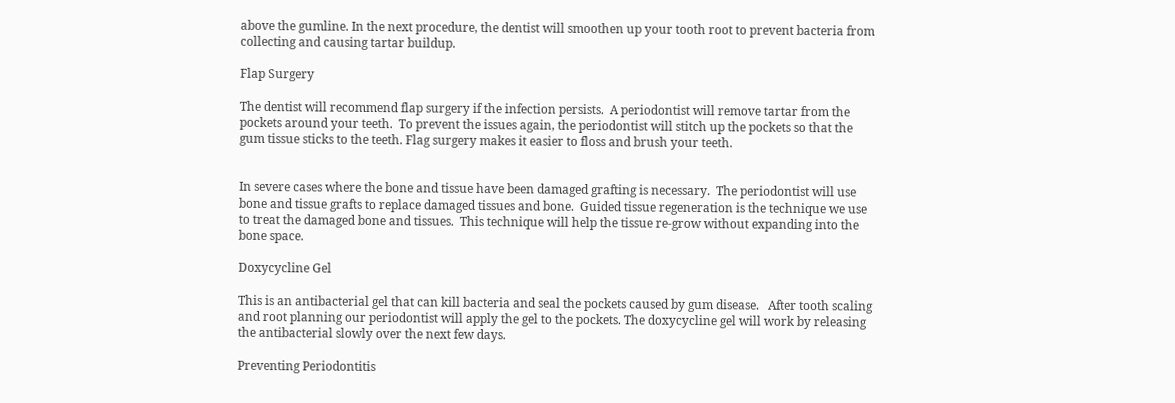above the gumline. In the next procedure, the dentist will smoothen up your tooth root to prevent bacteria from collecting and causing tartar buildup.

Flap Surgery

The dentist will recommend flap surgery if the infection persists.  A periodontist will remove tartar from the pockets around your teeth.  To prevent the issues again, the periodontist will stitch up the pockets so that the gum tissue sticks to the teeth. Flag surgery makes it easier to floss and brush your teeth.


In severe cases where the bone and tissue have been damaged grafting is necessary.  The periodontist will use bone and tissue grafts to replace damaged tissues and bone.  Guided tissue regeneration is the technique we use to treat the damaged bone and tissues.  This technique will help the tissue re-grow without expanding into the bone space.

Doxycycline Gel

This is an antibacterial gel that can kill bacteria and seal the pockets caused by gum disease.   After tooth scaling and root planning our periodontist will apply the gel to the pockets. The doxycycline gel will work by releasing the antibacterial slowly over the next few days.

Preventing Periodontitis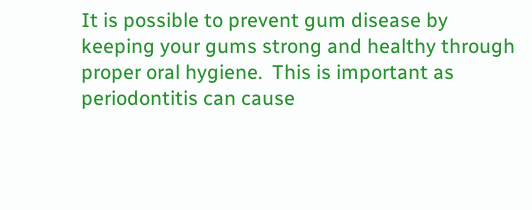It is possible to prevent gum disease by keeping your gums strong and healthy through proper oral hygiene.  This is important as periodontitis can cause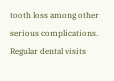tooth loss among other serious complications. Regular dental visits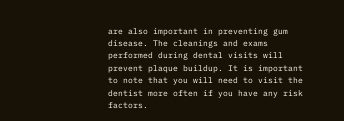are also important in preventing gum disease. The cleanings and exams performed during dental visits will prevent plaque buildup. It is important to note that you will need to visit the dentist more often if you have any risk factors.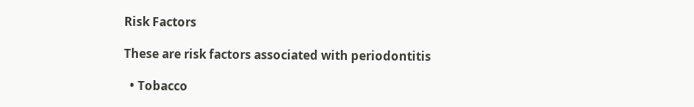Risk Factors

These are risk factors associated with periodontitis

  • Tobacco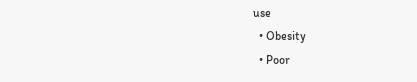use
  • Obesity
  • Poor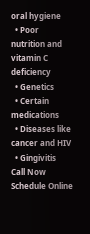oral hygiene
  • Poor nutrition and vitamin C deficiency
  • Genetics
  • Certain medications
  • Diseases like cancer and HIV
  • Gingivitis
Call Now Schedule Online